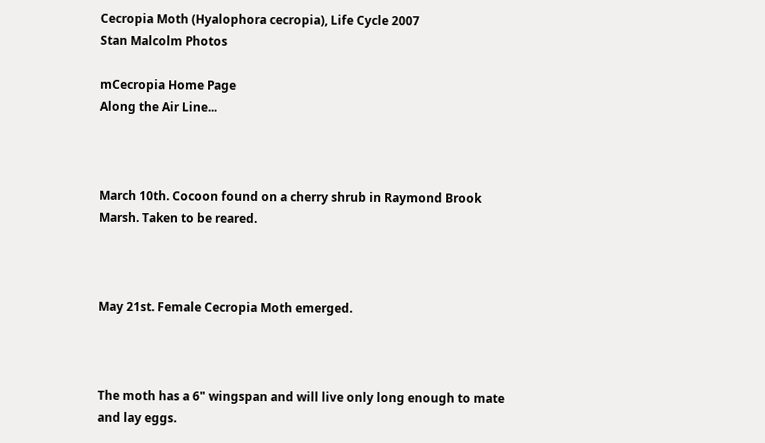Cecropia Moth (Hyalophora cecropia), Life Cycle 2007
Stan Malcolm Photos

mCecropia Home Page
Along the Air Line...



March 10th. Cocoon found on a cherry shrub in Raymond Brook Marsh. Taken to be reared.



May 21st. Female Cecropia Moth emerged.



The moth has a 6" wingspan and will live only long enough to mate and lay eggs.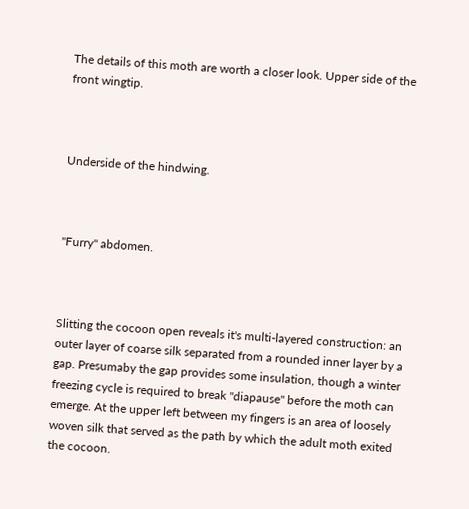The details of this moth are worth a closer look. Upper side of the front wingtip.



Underside of the hindwing.



"Furry" abdomen.



Slitting the cocoon open reveals it's multi-layered construction: an outer layer of coarse silk separated from a rounded inner layer by a gap. Presumaby the gap provides some insulation, though a winter freezing cycle is required to break "diapause" before the moth can emerge. At the upper left between my fingers is an area of loosely woven silk that served as the path by which the adult moth exited the cocoon.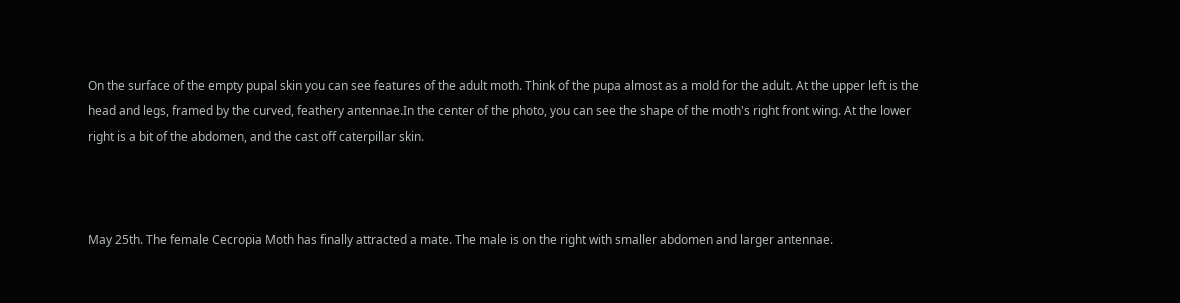On the surface of the empty pupal skin you can see features of the adult moth. Think of the pupa almost as a mold for the adult. At the upper left is the head and legs, framed by the curved, feathery antennae.In the center of the photo, you can see the shape of the moth's right front wing. At the lower right is a bit of the abdomen, and the cast off caterpillar skin.



May 25th. The female Cecropia Moth has finally attracted a mate. The male is on the right with smaller abdomen and larger antennae.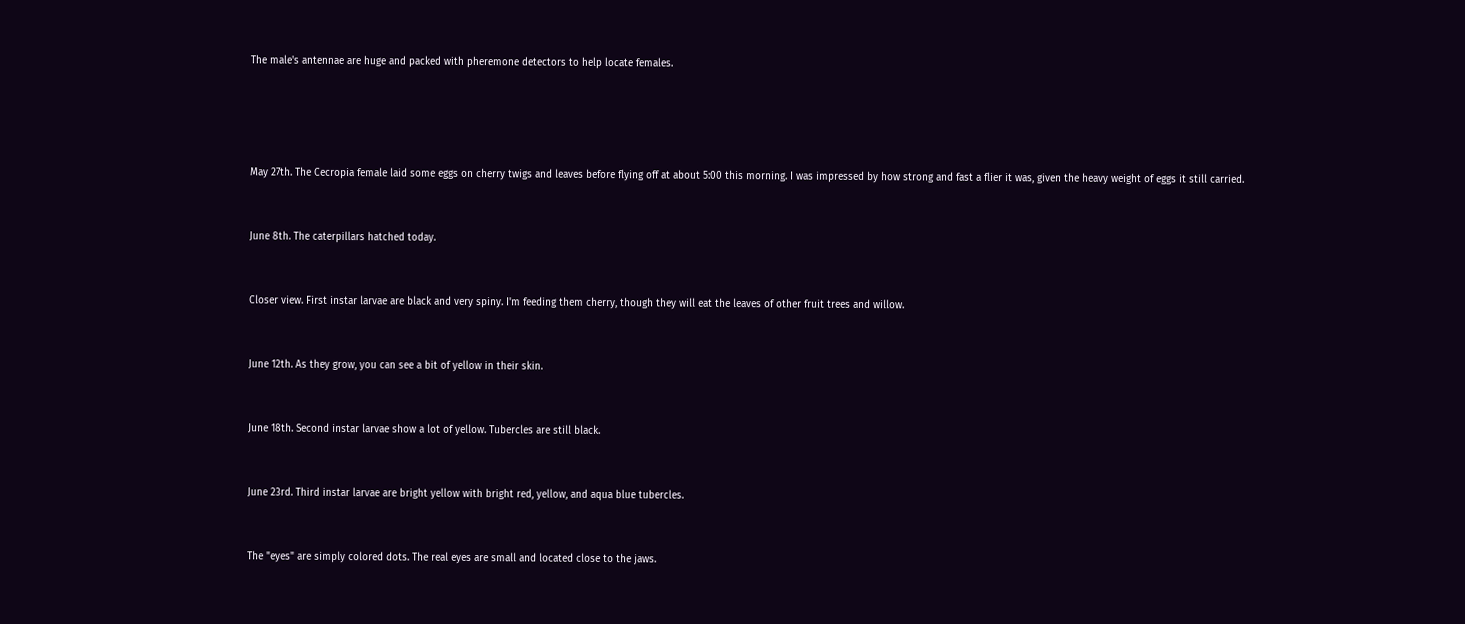The male's antennae are huge and packed with pheremone detectors to help locate females.






May 27th. The Cecropia female laid some eggs on cherry twigs and leaves before flying off at about 5:00 this morning. I was impressed by how strong and fast a flier it was, given the heavy weight of eggs it still carried.



June 8th. The caterpillars hatched today.



Closer view. First instar larvae are black and very spiny. I'm feeding them cherry, though they will eat the leaves of other fruit trees and willow.



June 12th. As they grow, you can see a bit of yellow in their skin.



June 18th. Second instar larvae show a lot of yellow. Tubercles are still black.



June 23rd. Third instar larvae are bright yellow with bright red, yellow, and aqua blue tubercles.



The "eyes" are simply colored dots. The real eyes are small and located close to the jaws.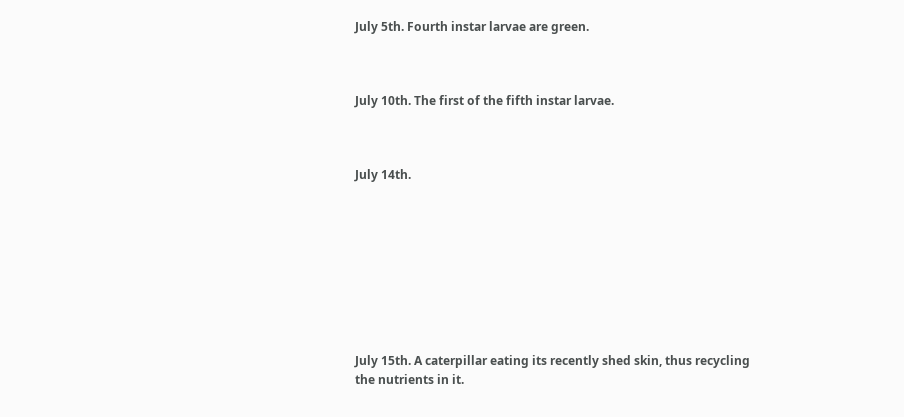July 5th. Fourth instar larvae are green.



July 10th. The first of the fifth instar larvae.



July 14th.









July 15th. A caterpillar eating its recently shed skin, thus recycling the nutrients in it.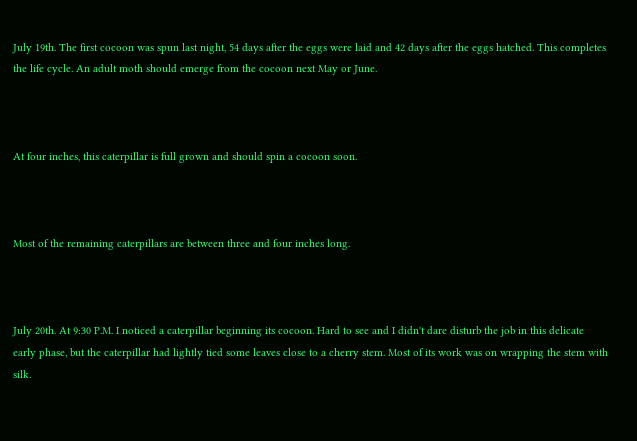July 19th. The first cocoon was spun last night, 54 days after the eggs were laid and 42 days after the eggs hatched. This completes the life cycle. An adult moth should emerge from the cocoon next May or June.



At four inches, this caterpillar is full grown and should spin a cocoon soon.



Most of the remaining caterpillars are between three and four inches long.



July 20th. At 9:30 P.M. I noticed a caterpillar beginning its cocoon. Hard to see and I didn't dare disturb the job in this delicate early phase, but the caterpillar had lightly tied some leaves close to a cherry stem. Most of its work was on wrapping the stem with silk.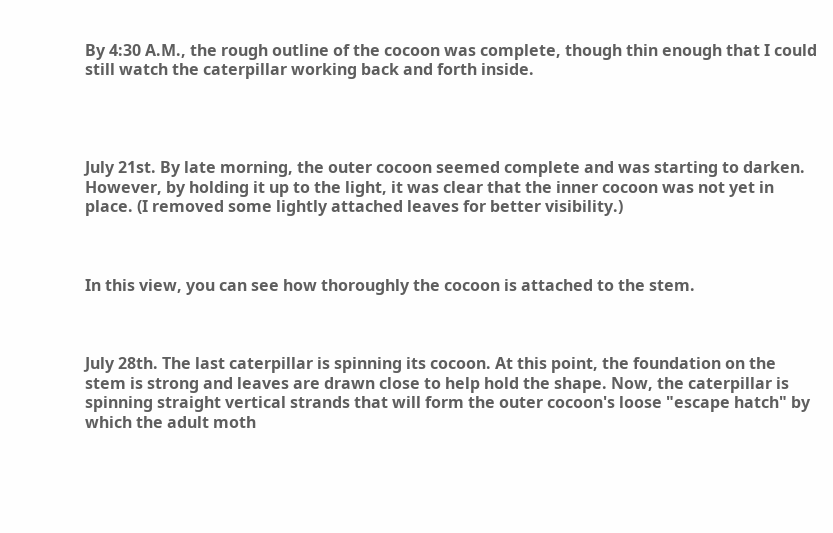By 4:30 A.M., the rough outline of the cocoon was complete, though thin enough that I could still watch the caterpillar working back and forth inside.




July 21st. By late morning, the outer cocoon seemed complete and was starting to darken. However, by holding it up to the light, it was clear that the inner cocoon was not yet in place. (I removed some lightly attached leaves for better visibility.)



In this view, you can see how thoroughly the cocoon is attached to the stem.



July 28th. The last caterpillar is spinning its cocoon. At this point, the foundation on the stem is strong and leaves are drawn close to help hold the shape. Now, the caterpillar is spinning straight vertical strands that will form the outer cocoon's loose "escape hatch" by which the adult moth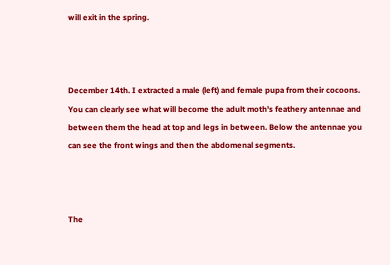will exit in the spring.



December 14th. I extracted a male (left) and female pupa from their cocoons. You can clearly see what will become the adult moth's feathery antennae and between them the head at top and legs in between. Below the antennae you can see the front wings and then the abdomenal segments.



The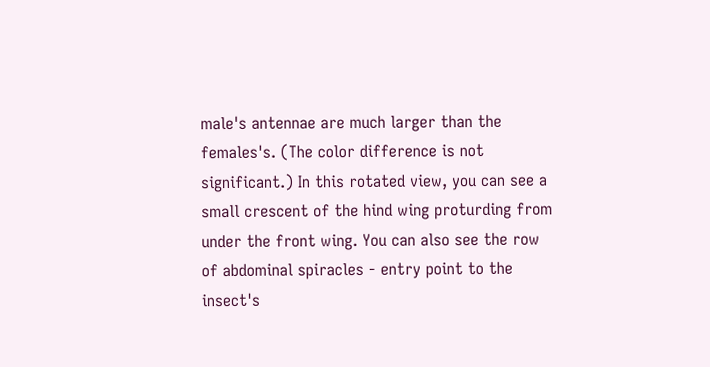male's antennae are much larger than the females's. (The color difference is not significant.) In this rotated view, you can see a small crescent of the hind wing proturding from under the front wing. You can also see the row of abdominal spiracles - entry point to the insect's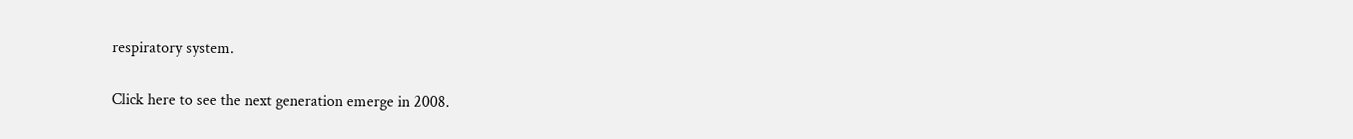respiratory system.

Click here to see the next generation emerge in 2008.